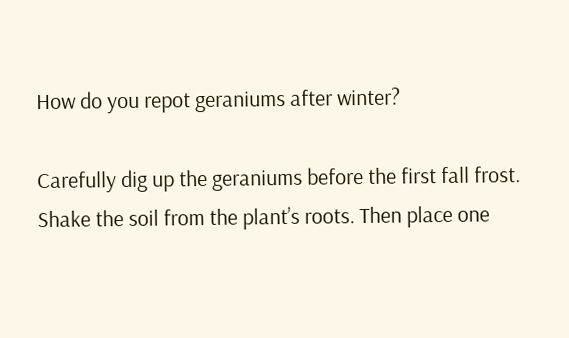How do you repot geraniums after winter?

Carefully dig up the geraniums before the first fall frost. Shake the soil from the plant’s roots. Then place one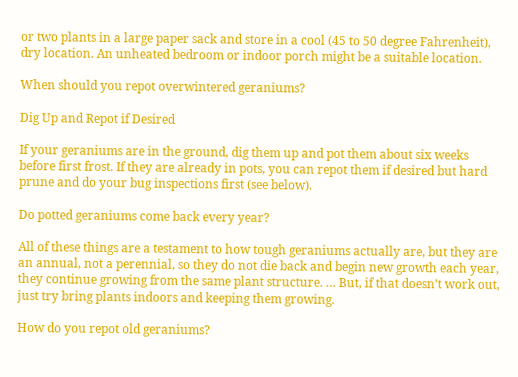or two plants in a large paper sack and store in a cool (45 to 50 degree Fahrenheit), dry location. An unheated bedroom or indoor porch might be a suitable location.

When should you repot overwintered geraniums?

Dig Up and Repot if Desired

If your geraniums are in the ground, dig them up and pot them about six weeks before first frost. If they are already in pots, you can repot them if desired but hard prune and do your bug inspections first (see below).

Do potted geraniums come back every year?

All of these things are a testament to how tough geraniums actually are, but they are an annual, not a perennial, so they do not die back and begin new growth each year, they continue growing from the same plant structure. … But, if that doesn’t work out, just try bring plants indoors and keeping them growing.

How do you repot old geraniums?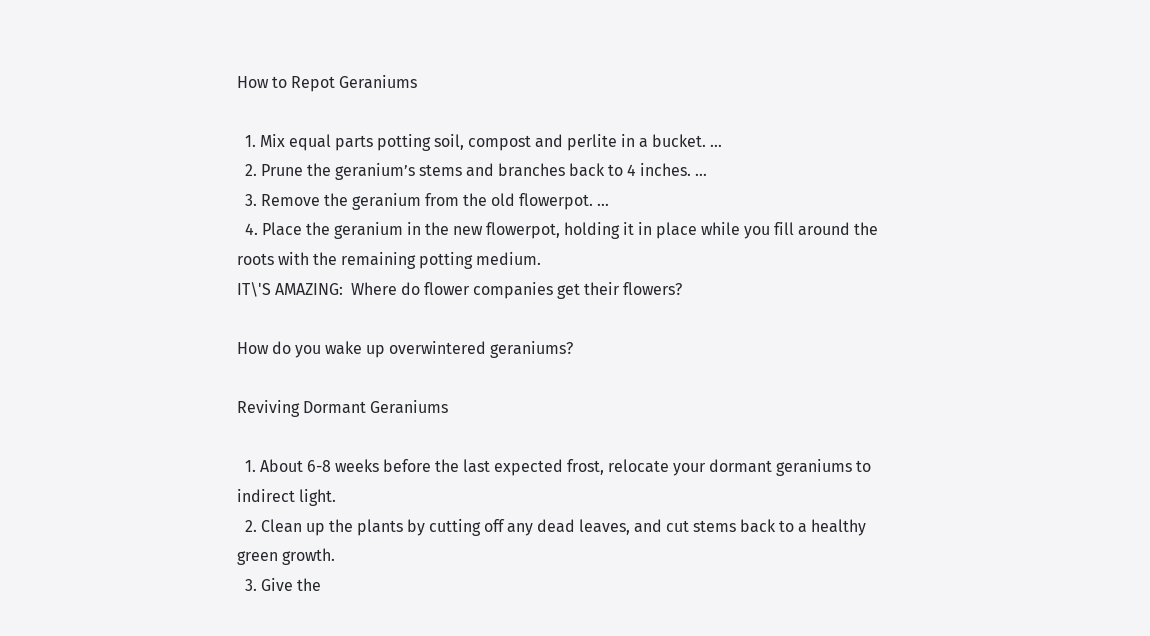How to Repot Geraniums

  1. Mix equal parts potting soil, compost and perlite in a bucket. …
  2. Prune the geranium’s stems and branches back to 4 inches. …
  3. Remove the geranium from the old flowerpot. …
  4. Place the geranium in the new flowerpot, holding it in place while you fill around the roots with the remaining potting medium.
IT\'S AMAZING:  Where do flower companies get their flowers?

How do you wake up overwintered geraniums?

Reviving Dormant Geraniums

  1. About 6-8 weeks before the last expected frost, relocate your dormant geraniums to indirect light.
  2. Clean up the plants by cutting off any dead leaves, and cut stems back to a healthy green growth.
  3. Give the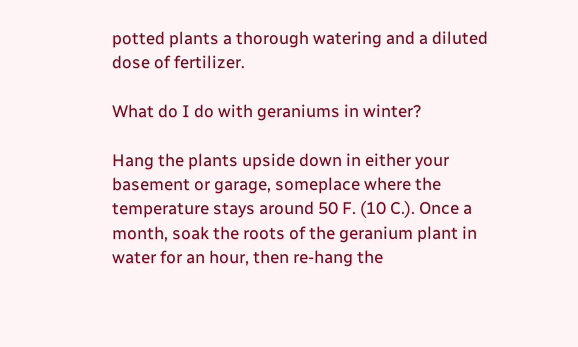potted plants a thorough watering and a diluted dose of fertilizer.

What do I do with geraniums in winter?

Hang the plants upside down in either your basement or garage, someplace where the temperature stays around 50 F. (10 C.). Once a month, soak the roots of the geranium plant in water for an hour, then re-hang the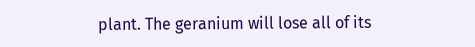plant. The geranium will lose all of its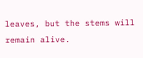leaves, but the stems will remain alive.